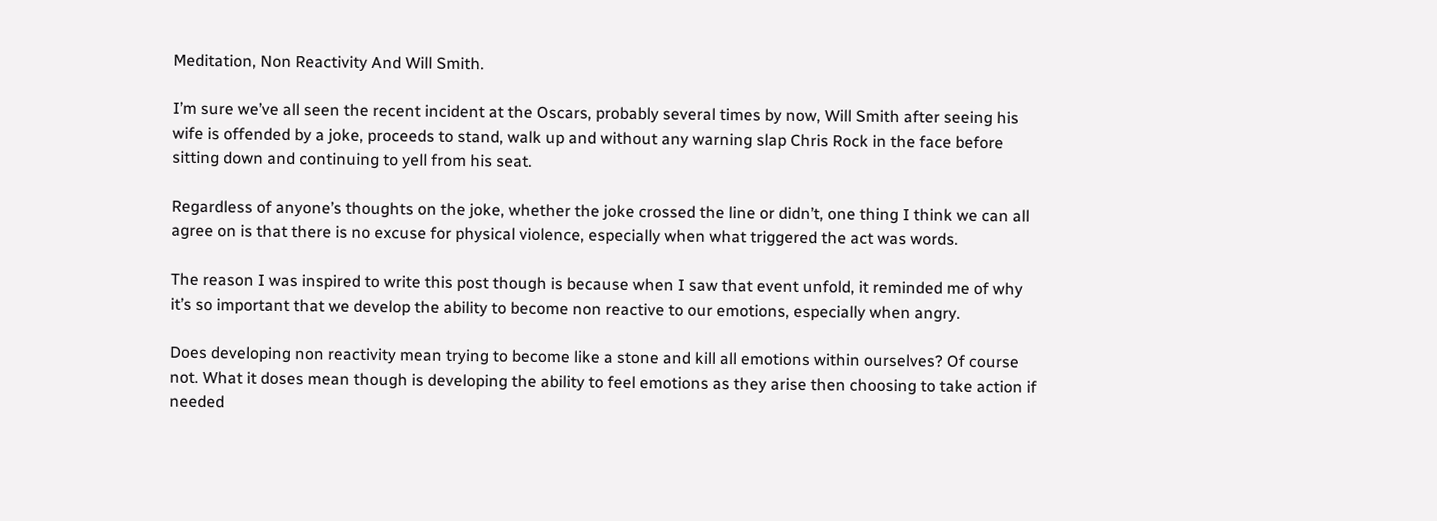Meditation, Non Reactivity And Will Smith.

I’m sure we’ve all seen the recent incident at the Oscars, probably several times by now, Will Smith after seeing his wife is offended by a joke, proceeds to stand, walk up and without any warning slap Chris Rock in the face before sitting down and continuing to yell from his seat.

Regardless of anyone’s thoughts on the joke, whether the joke crossed the line or didn’t, one thing I think we can all agree on is that there is no excuse for physical violence, especially when what triggered the act was words.

The reason I was inspired to write this post though is because when I saw that event unfold, it reminded me of why it’s so important that we develop the ability to become non reactive to our emotions, especially when angry.

Does developing non reactivity mean trying to become like a stone and kill all emotions within ourselves? Of course not. What it doses mean though is developing the ability to feel emotions as they arise then choosing to take action if needed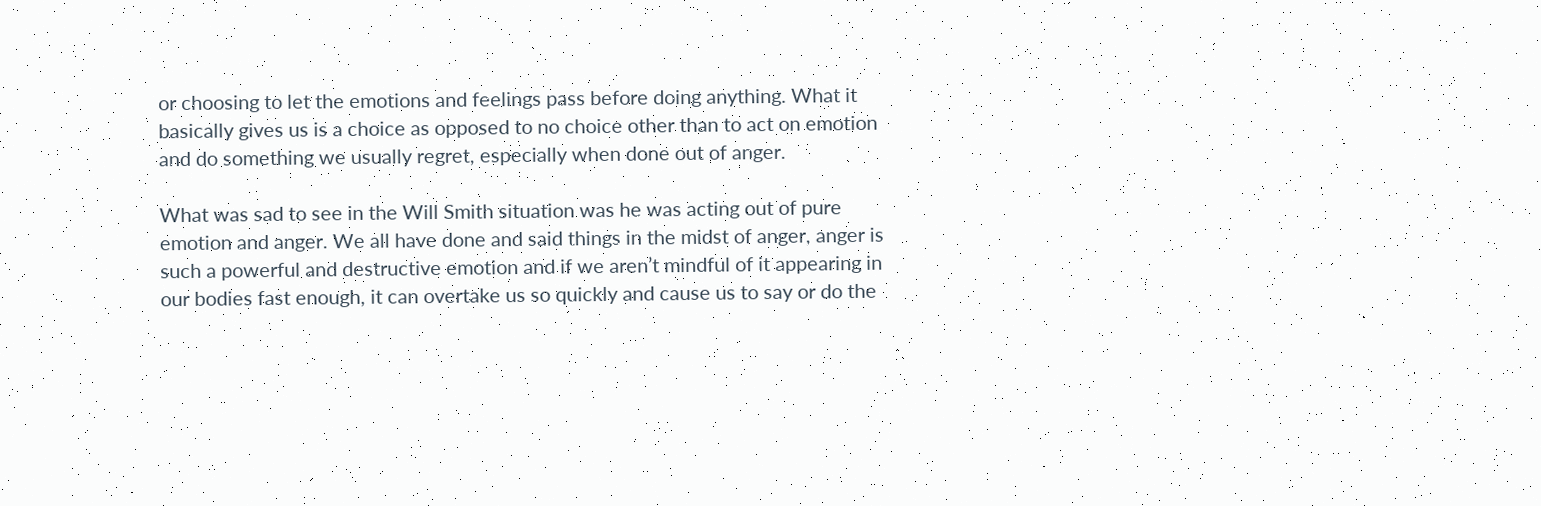or choosing to let the emotions and feelings pass before doing anything. What it basically gives us is a choice as opposed to no choice other than to act on emotion and do something we usually regret, especially when done out of anger.

What was sad to see in the Will Smith situation was he was acting out of pure emotion and anger. We all have done and said things in the midst of anger, anger is such a powerful and destructive emotion and if we aren’t mindful of it appearing in our bodies fast enough, it can overtake us so quickly and cause us to say or do the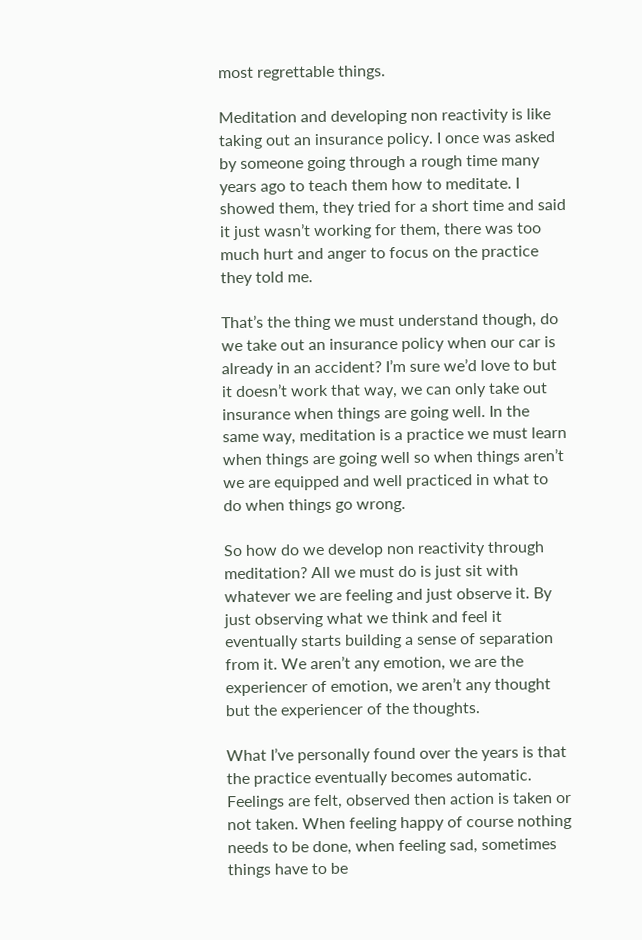most regrettable things.

Meditation and developing non reactivity is like taking out an insurance policy. I once was asked by someone going through a rough time many years ago to teach them how to meditate. I showed them, they tried for a short time and said it just wasn’t working for them, there was too much hurt and anger to focus on the practice they told me.

That’s the thing we must understand though, do we take out an insurance policy when our car is already in an accident? I’m sure we’d love to but it doesn’t work that way, we can only take out insurance when things are going well. In the same way, meditation is a practice we must learn when things are going well so when things aren’t we are equipped and well practiced in what to do when things go wrong.

So how do we develop non reactivity through meditation? All we must do is just sit with whatever we are feeling and just observe it. By just observing what we think and feel it eventually starts building a sense of separation from it. We aren’t any emotion, we are the experiencer of emotion, we aren’t any thought but the experiencer of the thoughts.

What I’ve personally found over the years is that the practice eventually becomes automatic. Feelings are felt, observed then action is taken or not taken. When feeling happy of course nothing needs to be done, when feeling sad, sometimes things have to be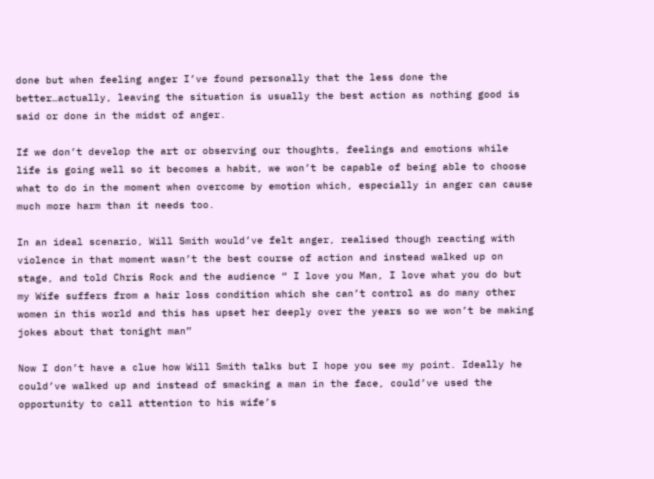done but when feeling anger I’ve found personally that the less done the better…actually, leaving the situation is usually the best action as nothing good is said or done in the midst of anger.

If we don’t develop the art or observing our thoughts, feelings and emotions while life is going well so it becomes a habit, we won’t be capable of being able to choose what to do in the moment when overcome by emotion which, especially in anger can cause much more harm than it needs too.

In an ideal scenario, Will Smith would’ve felt anger, realised though reacting with violence in that moment wasn’t the best course of action and instead walked up on stage, and told Chris Rock and the audience “ I love you Man, I love what you do but my Wife suffers from a hair loss condition which she can’t control as do many other women in this world and this has upset her deeply over the years so we won’t be making jokes about that tonight man”

Now I don’t have a clue how Will Smith talks but I hope you see my point. Ideally he could’ve walked up and instead of smacking a man in the face, could’ve used the opportunity to call attention to his wife’s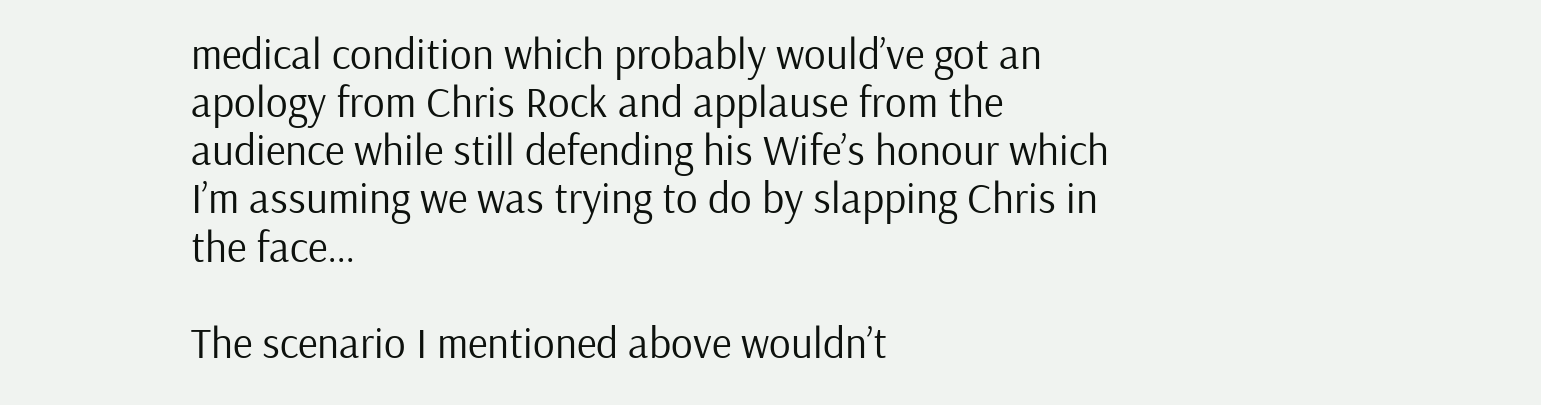medical condition which probably would’ve got an apology from Chris Rock and applause from the audience while still defending his Wife’s honour which I’m assuming we was trying to do by slapping Chris in the face…

The scenario I mentioned above wouldn’t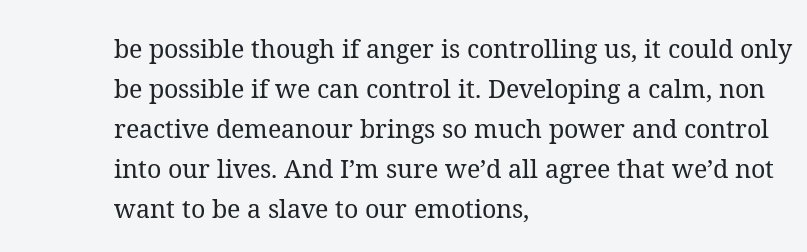be possible though if anger is controlling us, it could only be possible if we can control it. Developing a calm, non reactive demeanour brings so much power and control into our lives. And I’m sure we’d all agree that we’d not want to be a slave to our emotions,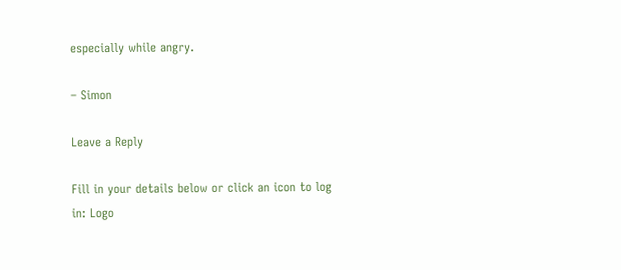especially while angry.

– Simon

Leave a Reply

Fill in your details below or click an icon to log in: Logo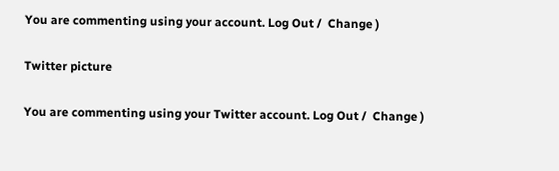You are commenting using your account. Log Out /  Change )

Twitter picture

You are commenting using your Twitter account. Log Out /  Change )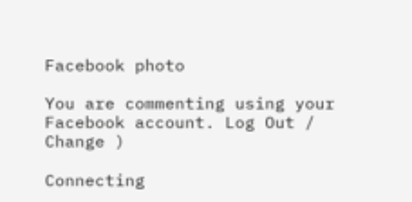Facebook photo

You are commenting using your Facebook account. Log Out /  Change )

Connecting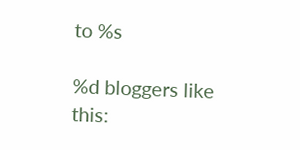to %s

%d bloggers like this: